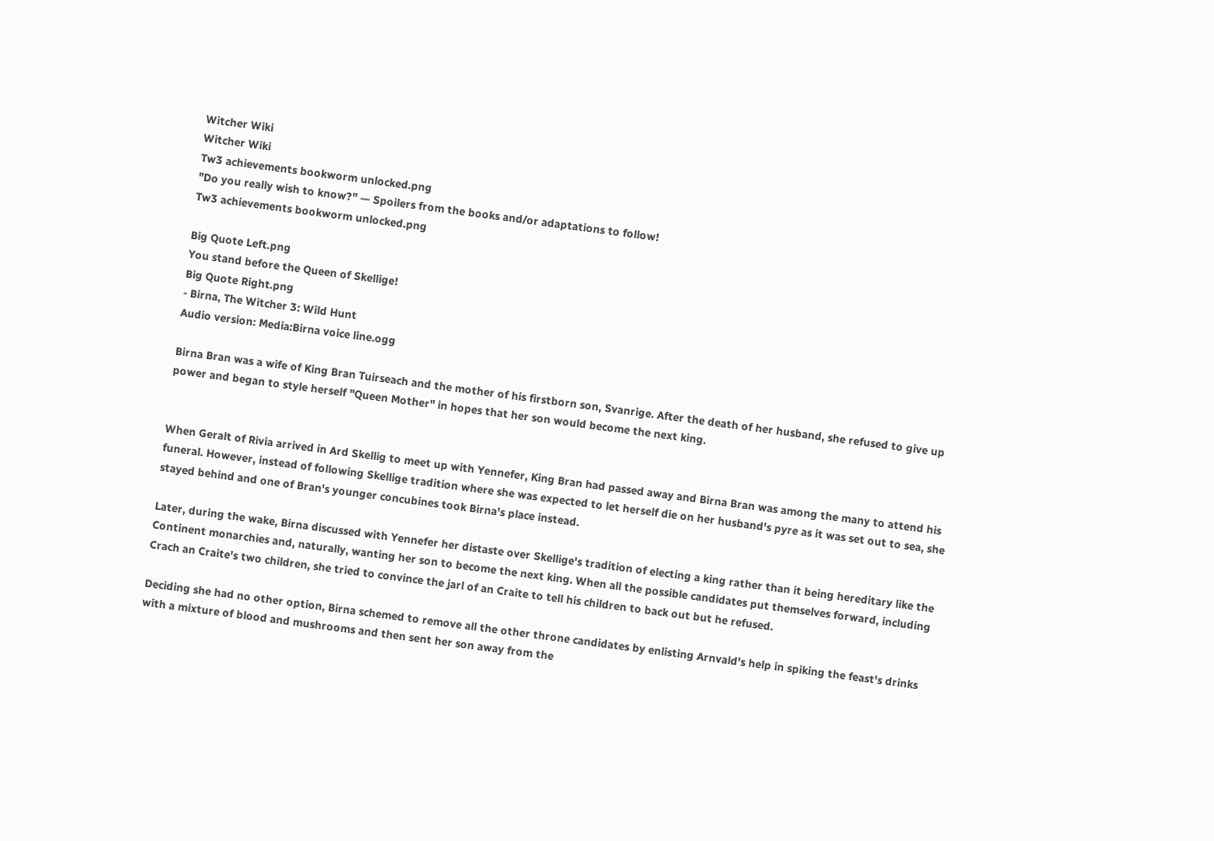Witcher Wiki
Witcher Wiki
Tw3 achievements bookworm unlocked.png
"Do you really wish to know?" — Spoilers from the books and/or adaptations to follow!
Tw3 achievements bookworm unlocked.png

Big Quote Left.png
You stand before the Queen of Skellige!
Big Quote Right.png
- Birna, The Witcher 3: Wild Hunt
Audio version: Media:Birna voice line.ogg

Birna Bran was a wife of King Bran Tuirseach and the mother of his firstborn son, Svanrige. After the death of her husband, she refused to give up power and began to style herself "Queen Mother" in hopes that her son would become the next king.


When Geralt of Rivia arrived in Ard Skellig to meet up with Yennefer, King Bran had passed away and Birna Bran was among the many to attend his funeral. However, instead of following Skellige tradition where she was expected to let herself die on her husband's pyre as it was set out to sea, she stayed behind and one of Bran's younger concubines took Birna's place instead.

Later, during the wake, Birna discussed with Yennefer her distaste over Skellige's tradition of electing a king rather than it being hereditary like the Continent monarchies and, naturally, wanting her son to become the next king. When all the possible candidates put themselves forward, including Crach an Craite's two children, she tried to convince the jarl of an Craite to tell his children to back out but he refused.

Deciding she had no other option, Birna schemed to remove all the other throne candidates by enlisting Arnvald's help in spiking the feast's drinks with a mixture of blood and mushrooms and then sent her son away from the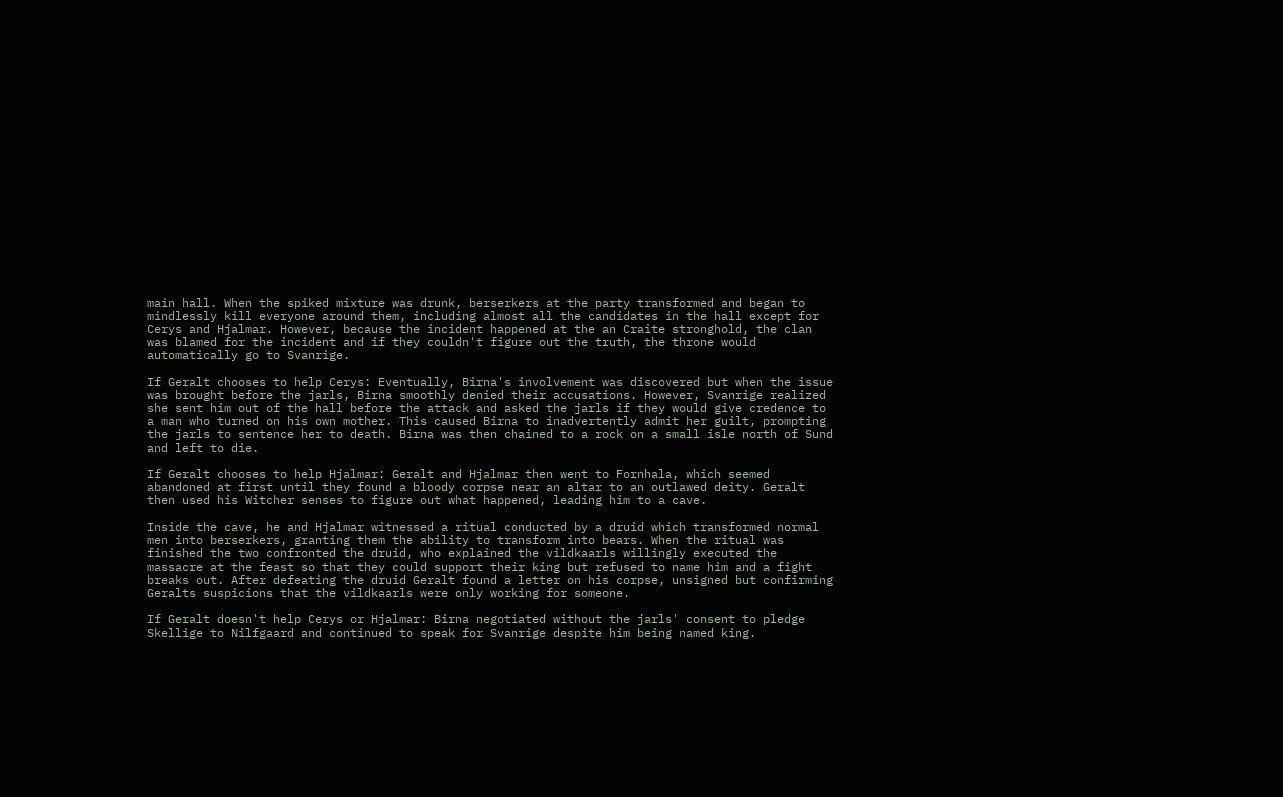main hall. When the spiked mixture was drunk, berserkers at the party transformed and began to mindlessly kill everyone around them, including almost all the candidates in the hall except for Cerys and Hjalmar. However, because the incident happened at the an Craite stronghold, the clan was blamed for the incident and if they couldn't figure out the truth, the throne would automatically go to Svanrige.

If Geralt chooses to help Cerys: Eventually, Birna's involvement was discovered but when the issue was brought before the jarls, Birna smoothly denied their accusations. However, Svanrige realized she sent him out of the hall before the attack and asked the jarls if they would give credence to a man who turned on his own mother. This caused Birna to inadvertently admit her guilt, prompting the jarls to sentence her to death. Birna was then chained to a rock on a small isle north of Sund and left to die.

If Geralt chooses to help Hjalmar: Geralt and Hjalmar then went to Fornhala, which seemed abandoned at first until they found a bloody corpse near an altar to an outlawed deity. Geralt then used his Witcher senses to figure out what happened, leading him to a cave.

Inside the cave, he and Hjalmar witnessed a ritual conducted by a druid which transformed normal men into berserkers, granting them the ability to transform into bears. When the ritual was finished the two confronted the druid, who explained the vildkaarls willingly executed the massacre at the feast so that they could support their king but refused to name him and a fight breaks out. After defeating the druid Geralt found a letter on his corpse, unsigned but confirming Geralts suspicions that the vildkaarls were only working for someone.

If Geralt doesn't help Cerys or Hjalmar: Birna negotiated without the jarls' consent to pledge Skellige to Nilfgaard and continued to speak for Svanrige despite him being named king.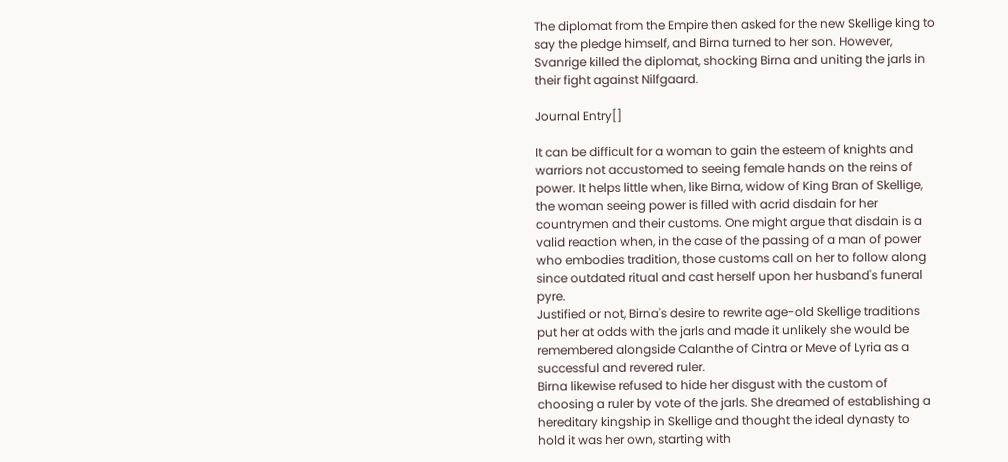The diplomat from the Empire then asked for the new Skellige king to say the pledge himself, and Birna turned to her son. However, Svanrige killed the diplomat, shocking Birna and uniting the jarls in their fight against Nilfgaard.

Journal Entry[]

It can be difficult for a woman to gain the esteem of knights and warriors not accustomed to seeing female hands on the reins of power. It helps little when, like Birna, widow of King Bran of Skellige, the woman seeing power is filled with acrid disdain for her countrymen and their customs. One might argue that disdain is a valid reaction when, in the case of the passing of a man of power who embodies tradition, those customs call on her to follow along since outdated ritual and cast herself upon her husband's funeral pyre.
Justified or not, Birna's desire to rewrite age-old Skellige traditions put her at odds with the jarls and made it unlikely she would be remembered alongside Calanthe of Cintra or Meve of Lyria as a successful and revered ruler.
Birna likewise refused to hide her disgust with the custom of choosing a ruler by vote of the jarls. She dreamed of establishing a hereditary kingship in Skellige and thought the ideal dynasty to hold it was her own, starting with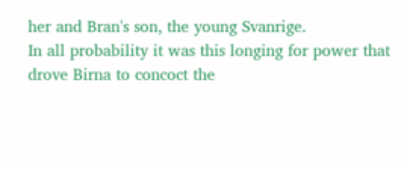her and Bran's son, the young Svanrige.
In all probability it was this longing for power that drove Birna to concoct the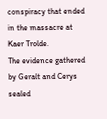conspiracy that ended in the massacre at Kaer Trolde.
The evidence gathered by Geralt and Cerys sealed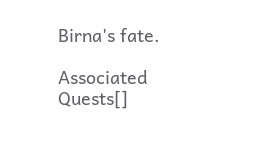Birna's fate.

Associated Quests[]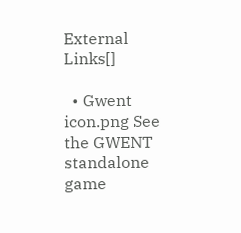External Links[]

  • Gwent icon.png See the GWENT standalone game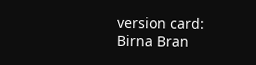version card: Birna Bran